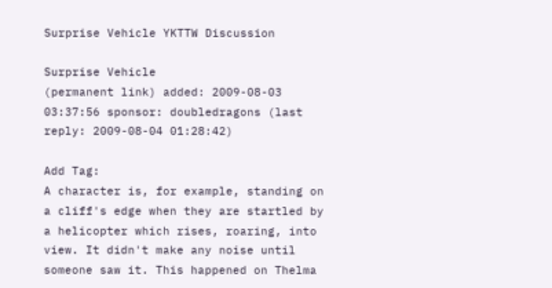Surprise Vehicle YKTTW Discussion

Surprise Vehicle
(permanent link) added: 2009-08-03 03:37:56 sponsor: doubledragons (last reply: 2009-08-04 01:28:42)

Add Tag:
A character is, for example, standing on a cliff's edge when they are startled by a helicopter which rises, roaring, into view. It didn't make any noise until someone saw it. This happened on Thelma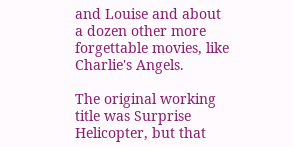and Louise and about a dozen other more forgettable movies, like Charlie's Angels.

The original working title was Surprise Helicopter, but that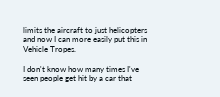limits the aircraft to just helicopters and now I can more easily put this in Vehicle Tropes.

I don't know how many times I've seen people get hit by a car that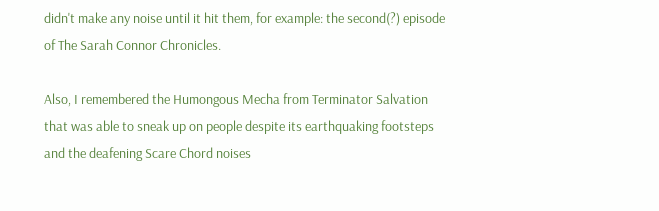didn't make any noise until it hit them, for example: the second(?) episode of The Sarah Connor Chronicles.

Also, I remembered the Humongous Mecha from Terminator Salvation that was able to sneak up on people despite its earthquaking footsteps and the deafening Scare Chord noises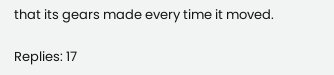that its gears made every time it moved.

Replies: 17